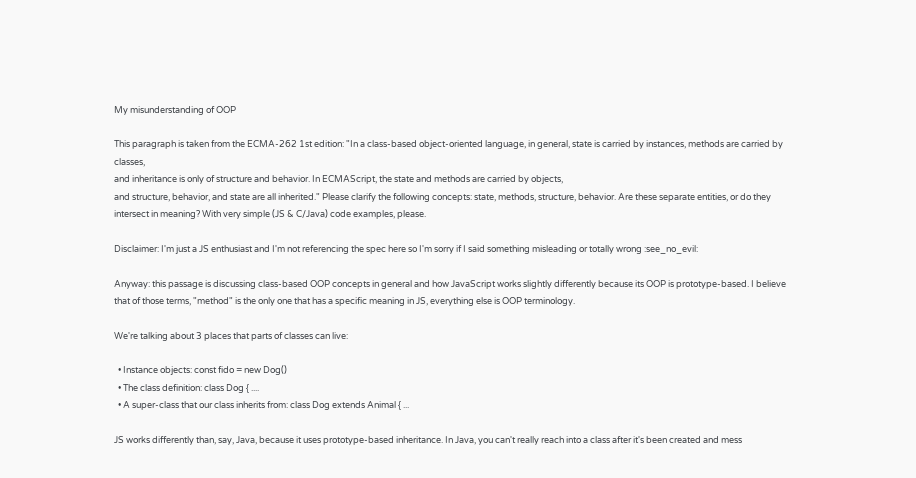My misunderstanding of OOP

This paragraph is taken from the ECMA-262 1st edition: "In a class-based object-oriented language, in general, state is carried by instances, methods are carried by classes,
and inheritance is only of structure and behavior. In ECMAScript, the state and methods are carried by objects,
and structure, behavior, and state are all inherited." Please clarify the following concepts: state, methods, structure, behavior. Are these separate entities, or do they intersect in meaning? With very simple (JS & C/Java) code examples, please.

Disclaimer: I'm just a JS enthusiast and I'm not referencing the spec here so I'm sorry if I said something misleading or totally wrong :see_no_evil:

Anyway: this passage is discussing class-based OOP concepts in general and how JavaScript works slightly differently because its OOP is prototype-based. I believe that of those terms, "method" is the only one that has a specific meaning in JS, everything else is OOP terminology.

We're talking about 3 places that parts of classes can live:

  • Instance objects: const fido = new Dog()
  • The class definition: class Dog { ....
  • A super-class that our class inherits from: class Dog extends Animal { ...

JS works differently than, say, Java, because it uses prototype-based inheritance. In Java, you can't really reach into a class after it's been created and mess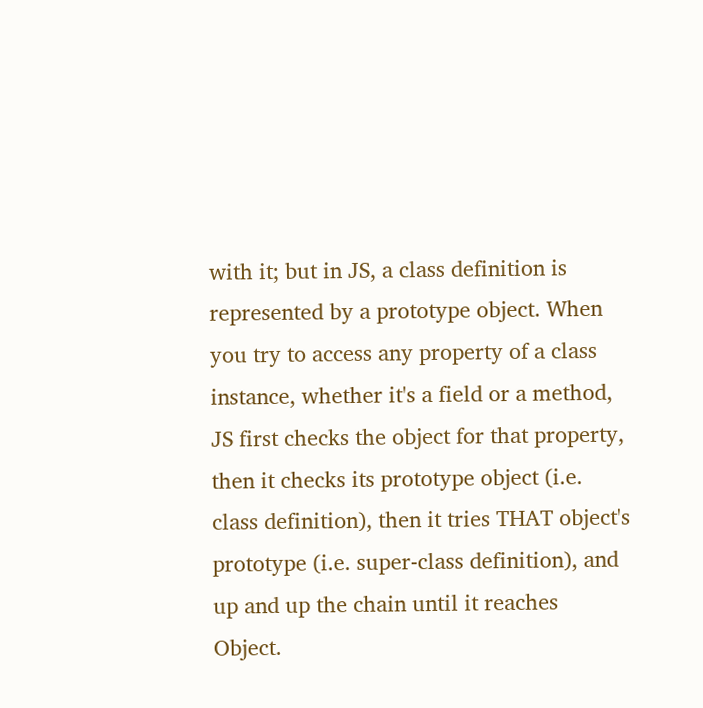with it; but in JS, a class definition is represented by a prototype object. When you try to access any property of a class instance, whether it's a field or a method, JS first checks the object for that property, then it checks its prototype object (i.e. class definition), then it tries THAT object's prototype (i.e. super-class definition), and up and up the chain until it reaches Object.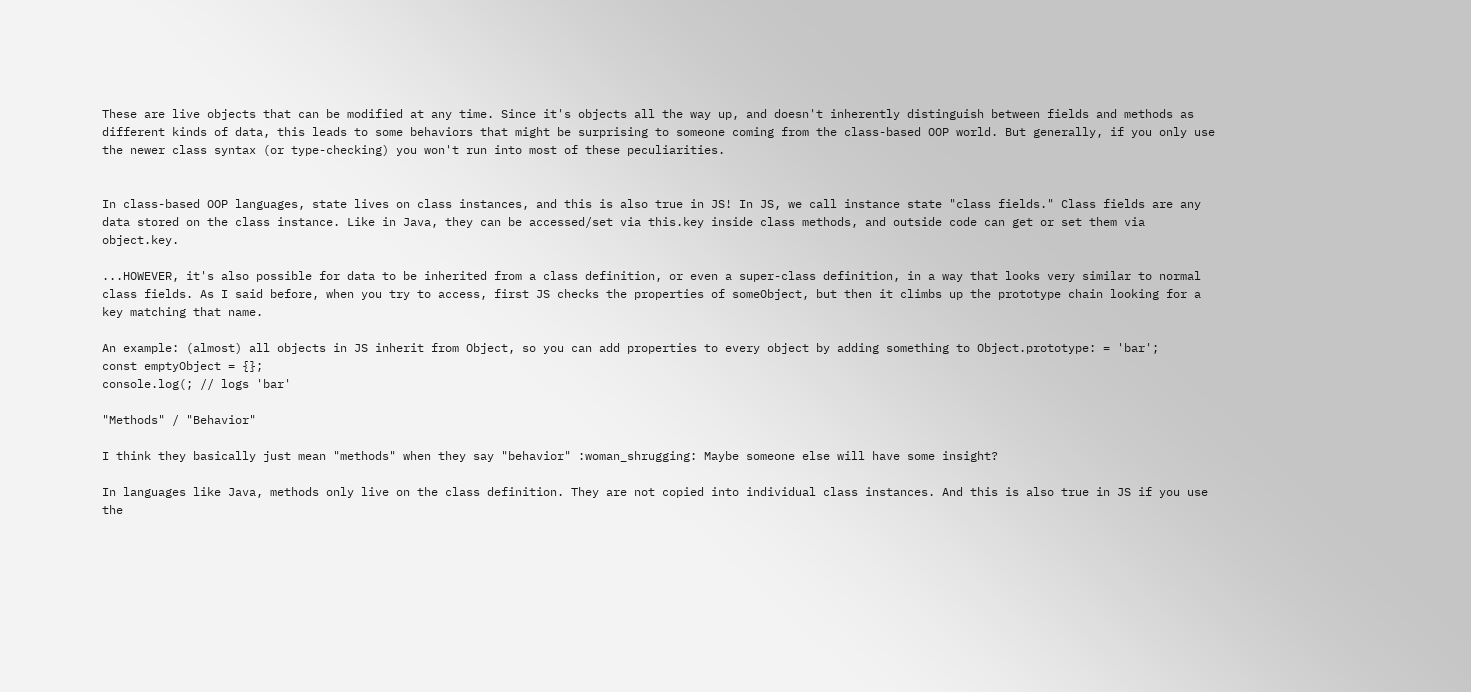These are live objects that can be modified at any time. Since it's objects all the way up, and doesn't inherently distinguish between fields and methods as different kinds of data, this leads to some behaviors that might be surprising to someone coming from the class-based OOP world. But generally, if you only use the newer class syntax (or type-checking) you won't run into most of these peculiarities.


In class-based OOP languages, state lives on class instances, and this is also true in JS! In JS, we call instance state "class fields." Class fields are any data stored on the class instance. Like in Java, they can be accessed/set via this.key inside class methods, and outside code can get or set them via object.key.

...HOWEVER, it's also possible for data to be inherited from a class definition, or even a super-class definition, in a way that looks very similar to normal class fields. As I said before, when you try to access, first JS checks the properties of someObject, but then it climbs up the prototype chain looking for a key matching that name.

An example: (almost) all objects in JS inherit from Object, so you can add properties to every object by adding something to Object.prototype: = 'bar';
const emptyObject = {};
console.log(; // logs 'bar'

"Methods" / "Behavior"

I think they basically just mean "methods" when they say "behavior" :woman_shrugging: Maybe someone else will have some insight?

In languages like Java, methods only live on the class definition. They are not copied into individual class instances. And this is also true in JS if you use the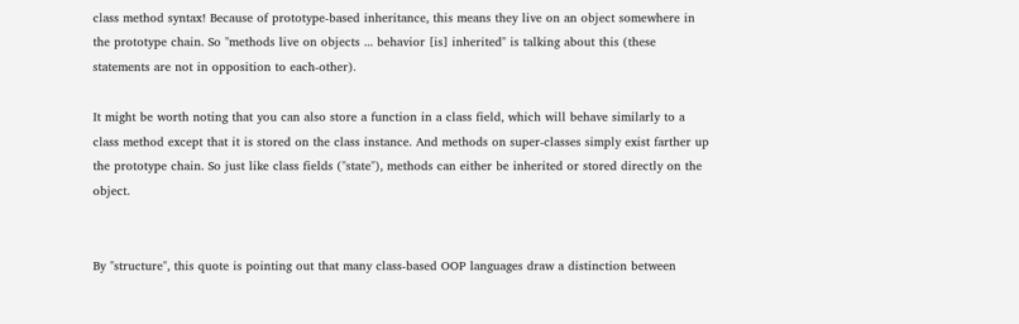class method syntax! Because of prototype-based inheritance, this means they live on an object somewhere in the prototype chain. So "methods live on objects ... behavior [is] inherited" is talking about this (these statements are not in opposition to each-other).

It might be worth noting that you can also store a function in a class field, which will behave similarly to a class method except that it is stored on the class instance. And methods on super-classes simply exist farther up the prototype chain. So just like class fields ("state"), methods can either be inherited or stored directly on the object.


By "structure", this quote is pointing out that many class-based OOP languages draw a distinction between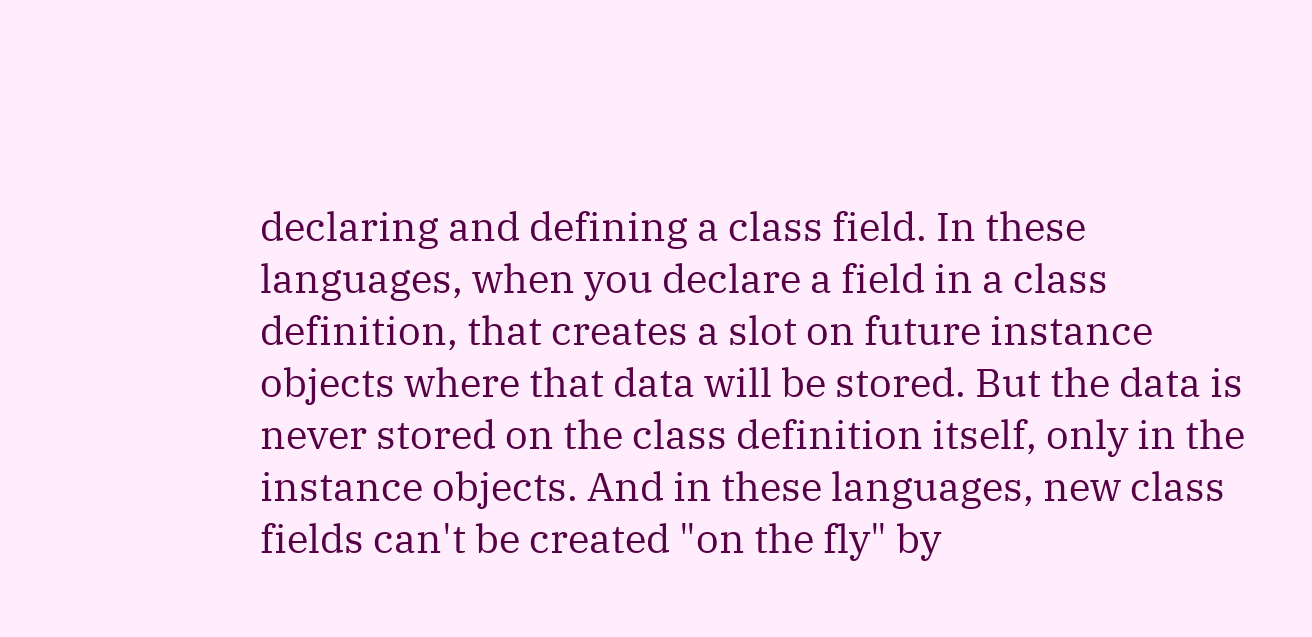declaring and defining a class field. In these languages, when you declare a field in a class definition, that creates a slot on future instance objects where that data will be stored. But the data is never stored on the class definition itself, only in the instance objects. And in these languages, new class fields can't be created "on the fly" by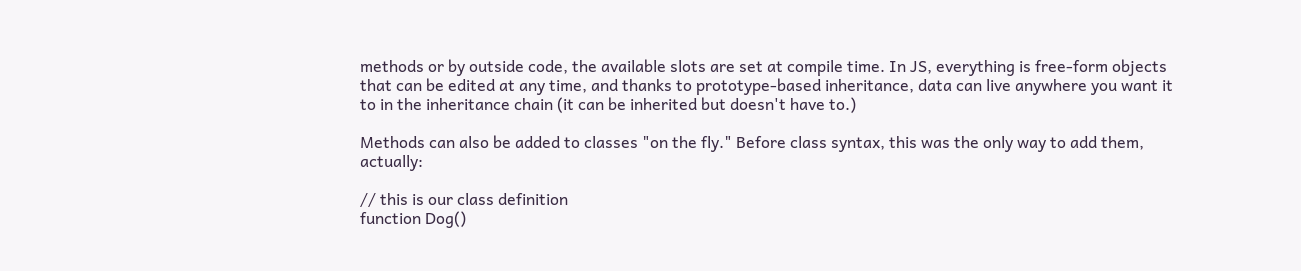methods or by outside code, the available slots are set at compile time. In JS, everything is free-form objects that can be edited at any time, and thanks to prototype-based inheritance, data can live anywhere you want it to in the inheritance chain (it can be inherited but doesn't have to.)

Methods can also be added to classes "on the fly." Before class syntax, this was the only way to add them, actually:

// this is our class definition
function Dog()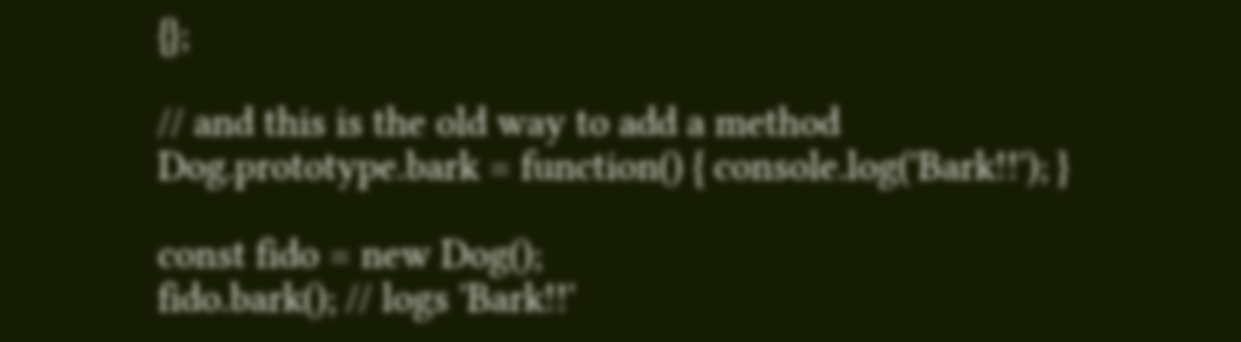{};

// and this is the old way to add a method
Dog.prototype.bark = function() { console.log('Bark!!'); }

const fido = new Dog();
fido.bark(); // logs 'Bark!!'